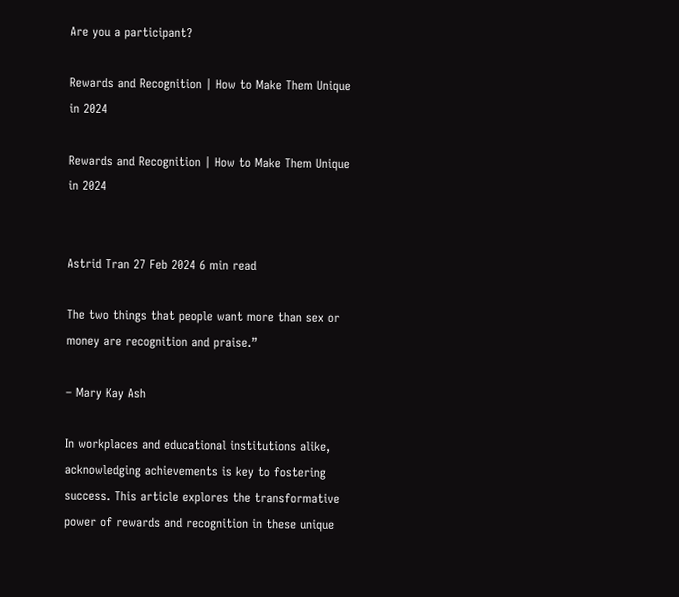Are you a participant?

Rewards and Recognition | How to Make Them Unique in 2024

Rewards and Recognition | How to Make Them Unique in 2024


Astrid Tran 27 Feb 2024 6 min read

The two things that people want more than sex or money are recognition and praise.”

– Mary Kay Ash

In workplaces and educational institutions alike, acknowledging achievements is key to fostering success. This article explores the transformative power of rewards and recognition in these unique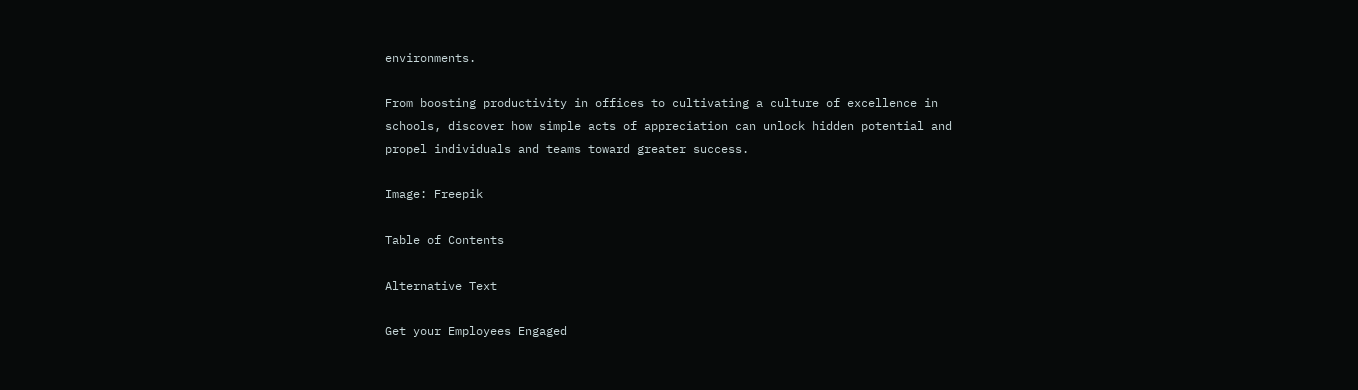environments.

From boosting productivity in offices to cultivating a culture of excellence in schools, discover how simple acts of appreciation can unlock hidden potential and propel individuals and teams toward greater success.

Image: Freepik

Table of Contents

Alternative Text

Get your Employees Engaged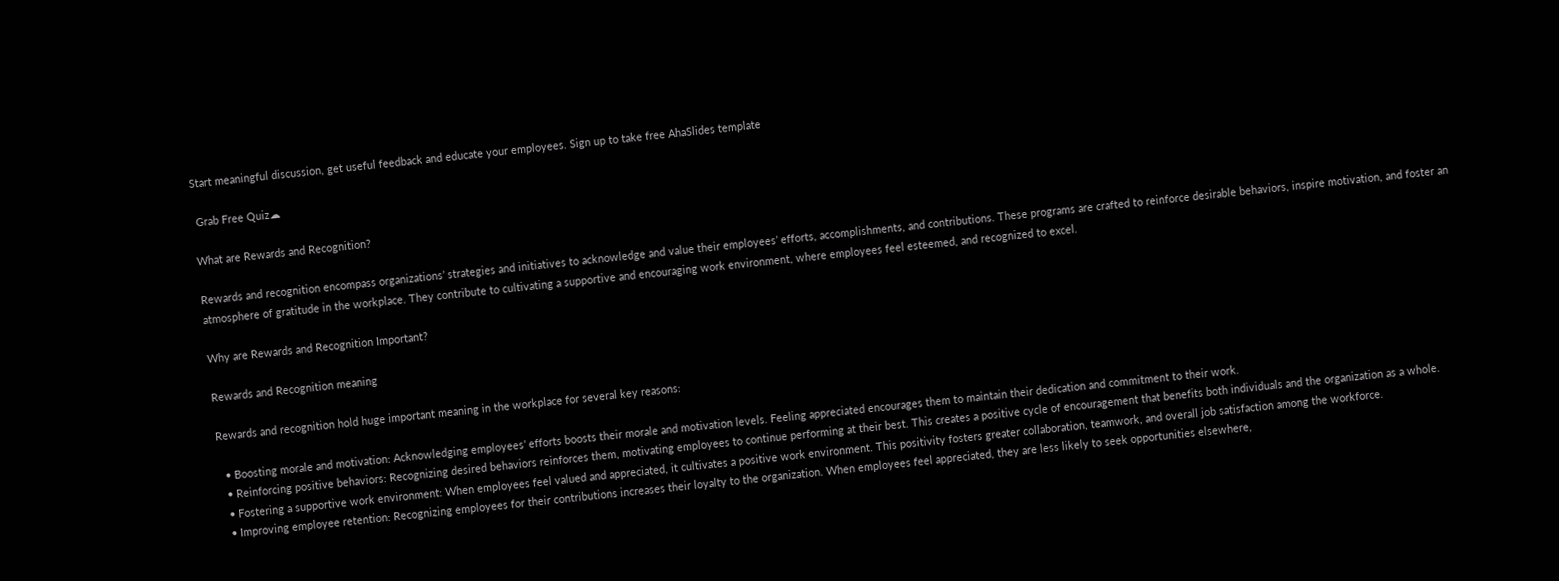Start meaningful discussion, get useful feedback and educate your employees. Sign up to take free AhaSlides template

 Grab Free Quiz☁

What are Rewards and Recognition?

Rewards and recognition encompass organizations’ strategies and initiatives to acknowledge and value their employees’ efforts, accomplishments, and contributions. These programs are crafted to reinforce desirable behaviors, inspire motivation, and foster an atmosphere of gratitude in the workplace. They contribute to cultivating a supportive and encouraging work environment, where employees feel esteemed, and recognized to excel.

Why are Rewards and Recognition Important?

Rewards and Recognition meaning

Rewards and recognition hold huge important meaning in the workplace for several key reasons:

  • Boosting morale and motivation: Acknowledging employees’ efforts boosts their morale and motivation levels. Feeling appreciated encourages them to maintain their dedication and commitment to their work.
  • Reinforcing positive behaviors: Recognizing desired behaviors reinforces them, motivating employees to continue performing at their best. This creates a positive cycle of encouragement that benefits both individuals and the organization as a whole.
  • Fostering a supportive work environment: When employees feel valued and appreciated, it cultivates a positive work environment. This positivity fosters greater collaboration, teamwork, and overall job satisfaction among the workforce.
  • Improving employee retention: Recognizing employees for their contributions increases their loyalty to the organization. When employees feel appreciated, they are less likely to seek opportunities elsewhere,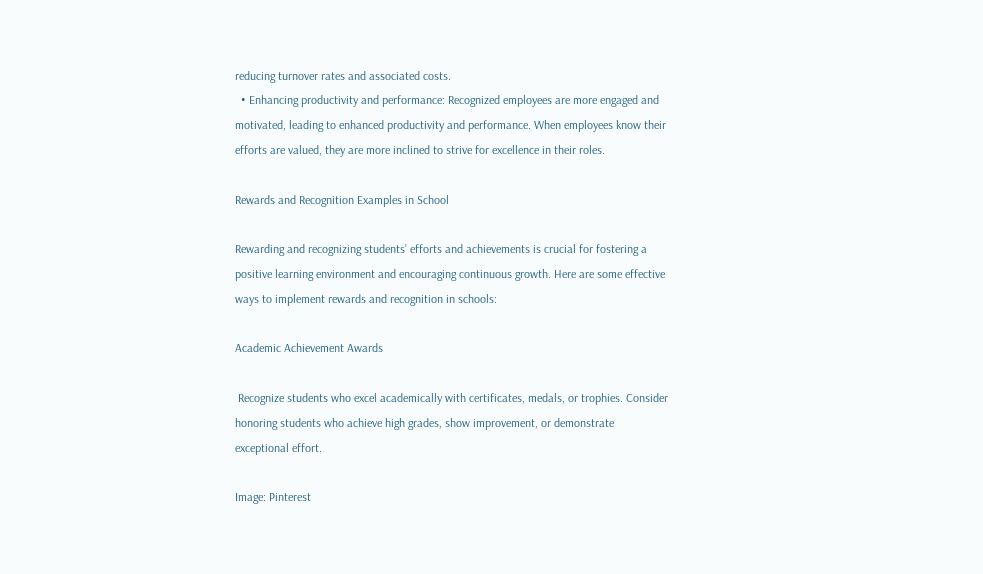reducing turnover rates and associated costs.
  • Enhancing productivity and performance: Recognized employees are more engaged and motivated, leading to enhanced productivity and performance. When employees know their efforts are valued, they are more inclined to strive for excellence in their roles.

Rewards and Recognition Examples in School

Rewarding and recognizing students’ efforts and achievements is crucial for fostering a positive learning environment and encouraging continuous growth. Here are some effective ways to implement rewards and recognition in schools:

Academic Achievement Awards

 Recognize students who excel academically with certificates, medals, or trophies. Consider honoring students who achieve high grades, show improvement, or demonstrate exceptional effort.

Image: Pinterest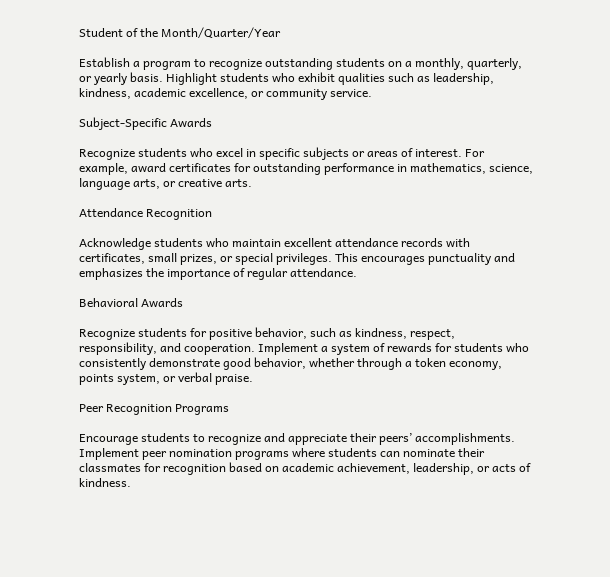Student of the Month/Quarter/Year

Establish a program to recognize outstanding students on a monthly, quarterly, or yearly basis. Highlight students who exhibit qualities such as leadership, kindness, academic excellence, or community service.

Subject-Specific Awards

Recognize students who excel in specific subjects or areas of interest. For example, award certificates for outstanding performance in mathematics, science, language arts, or creative arts.

Attendance Recognition

Acknowledge students who maintain excellent attendance records with certificates, small prizes, or special privileges. This encourages punctuality and emphasizes the importance of regular attendance.

Behavioral Awards

Recognize students for positive behavior, such as kindness, respect, responsibility, and cooperation. Implement a system of rewards for students who consistently demonstrate good behavior, whether through a token economy, points system, or verbal praise.

Peer Recognition Programs

Encourage students to recognize and appreciate their peers’ accomplishments. Implement peer nomination programs where students can nominate their classmates for recognition based on academic achievement, leadership, or acts of kindness.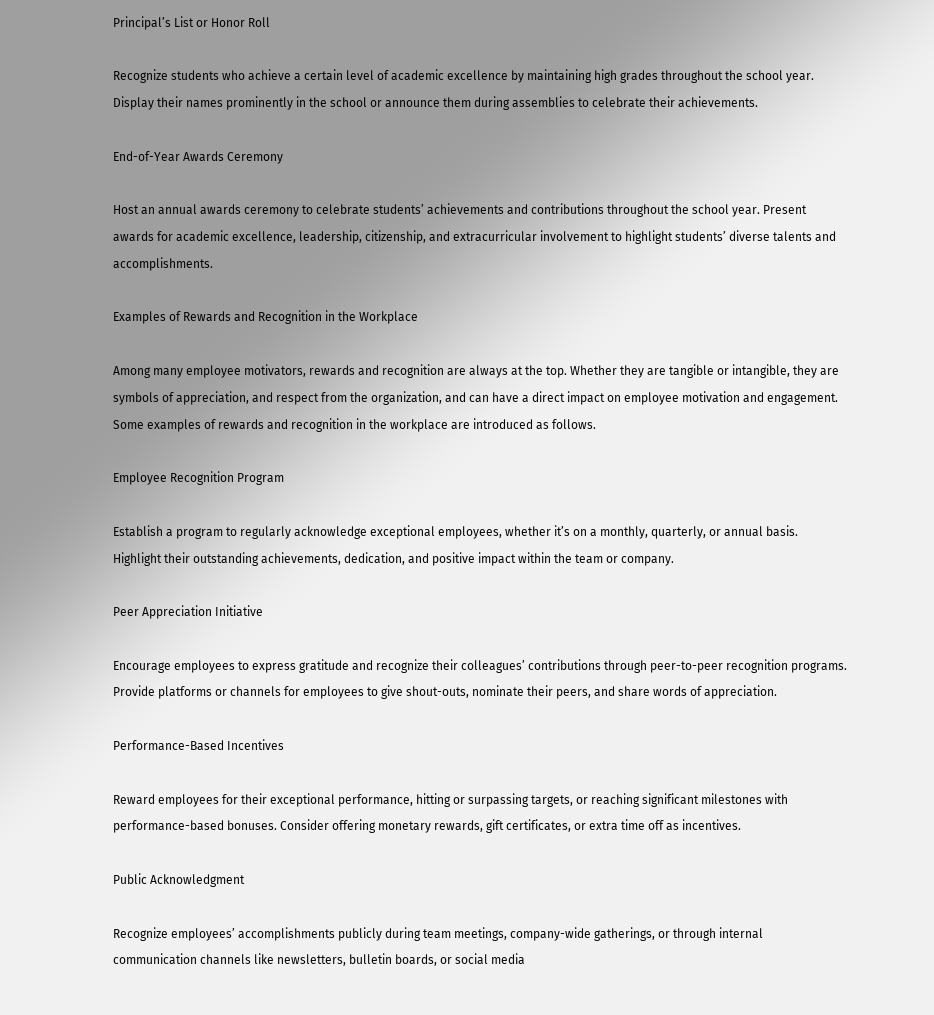Principal’s List or Honor Roll

Recognize students who achieve a certain level of academic excellence by maintaining high grades throughout the school year. Display their names prominently in the school or announce them during assemblies to celebrate their achievements.

End-of-Year Awards Ceremony

Host an annual awards ceremony to celebrate students’ achievements and contributions throughout the school year. Present awards for academic excellence, leadership, citizenship, and extracurricular involvement to highlight students’ diverse talents and accomplishments.

Examples of Rewards and Recognition in the Workplace

Among many employee motivators, rewards and recognition are always at the top. Whether they are tangible or intangible, they are symbols of appreciation, and respect from the organization, and can have a direct impact on employee motivation and engagement. Some examples of rewards and recognition in the workplace are introduced as follows.

Employee Recognition Program

Establish a program to regularly acknowledge exceptional employees, whether it’s on a monthly, quarterly, or annual basis. Highlight their outstanding achievements, dedication, and positive impact within the team or company.

Peer Appreciation Initiative

Encourage employees to express gratitude and recognize their colleagues’ contributions through peer-to-peer recognition programs. Provide platforms or channels for employees to give shout-outs, nominate their peers, and share words of appreciation.

Performance-Based Incentives

Reward employees for their exceptional performance, hitting or surpassing targets, or reaching significant milestones with performance-based bonuses. Consider offering monetary rewards, gift certificates, or extra time off as incentives.

Public Acknowledgment

Recognize employees’ accomplishments publicly during team meetings, company-wide gatherings, or through internal communication channels like newsletters, bulletin boards, or social media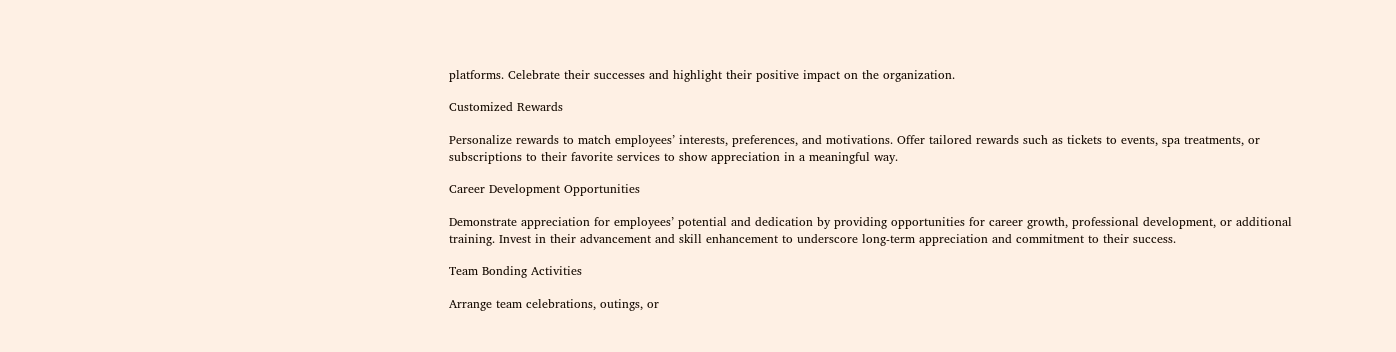platforms. Celebrate their successes and highlight their positive impact on the organization.

Customized Rewards

Personalize rewards to match employees’ interests, preferences, and motivations. Offer tailored rewards such as tickets to events, spa treatments, or subscriptions to their favorite services to show appreciation in a meaningful way.

Career Development Opportunities

Demonstrate appreciation for employees’ potential and dedication by providing opportunities for career growth, professional development, or additional training. Invest in their advancement and skill enhancement to underscore long-term appreciation and commitment to their success.

Team Bonding Activities

Arrange team celebrations, outings, or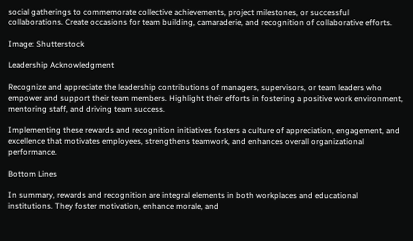social gatherings to commemorate collective achievements, project milestones, or successful collaborations. Create occasions for team building, camaraderie, and recognition of collaborative efforts.

Image: Shutterstock

Leadership Acknowledgment

Recognize and appreciate the leadership contributions of managers, supervisors, or team leaders who empower and support their team members. Highlight their efforts in fostering a positive work environment, mentoring staff, and driving team success.

Implementing these rewards and recognition initiatives fosters a culture of appreciation, engagement, and excellence that motivates employees, strengthens teamwork, and enhances overall organizational performance.

Bottom Lines

In summary, rewards and recognition are integral elements in both workplaces and educational institutions. They foster motivation, enhance morale, and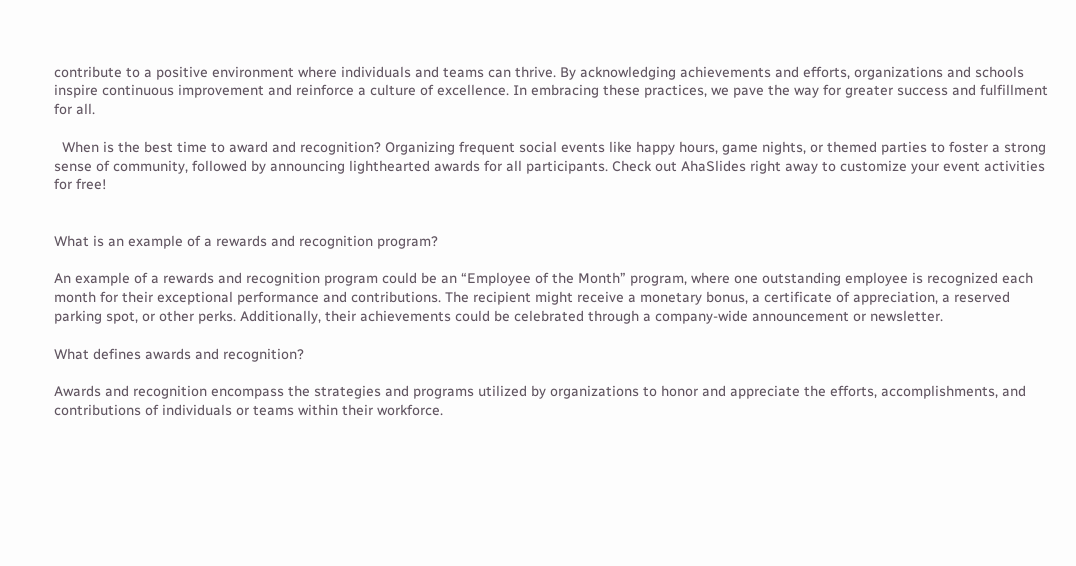contribute to a positive environment where individuals and teams can thrive. By acknowledging achievements and efforts, organizations and schools inspire continuous improvement and reinforce a culture of excellence. In embracing these practices, we pave the way for greater success and fulfillment for all.

  When is the best time to award and recognition? Organizing frequent social events like happy hours, game nights, or themed parties to foster a strong sense of community, followed by announcing lighthearted awards for all participants. Check out AhaSlides right away to customize your event activities for free!


What is an example of a rewards and recognition program?

An example of a rewards and recognition program could be an “Employee of the Month” program, where one outstanding employee is recognized each month for their exceptional performance and contributions. The recipient might receive a monetary bonus, a certificate of appreciation, a reserved parking spot, or other perks. Additionally, their achievements could be celebrated through a company-wide announcement or newsletter.

What defines awards and recognition?

Awards and recognition encompass the strategies and programs utilized by organizations to honor and appreciate the efforts, accomplishments, and contributions of individuals or teams within their workforce.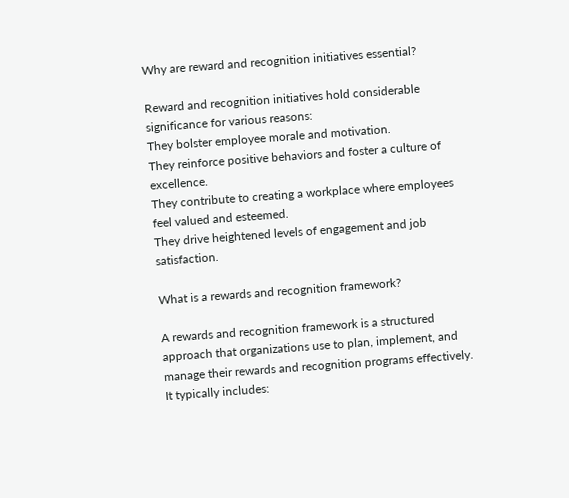Why are reward and recognition initiatives essential?

Reward and recognition initiatives hold considerable significance for various reasons:
They bolster employee morale and motivation.
They reinforce positive behaviors and foster a culture of excellence.
They contribute to creating a workplace where employees feel valued and esteemed.
They drive heightened levels of engagement and job satisfaction.

What is a rewards and recognition framework?

A rewards and recognition framework is a structured approach that organizations use to plan, implement, and manage their rewards and recognition programs effectively. It typically includes: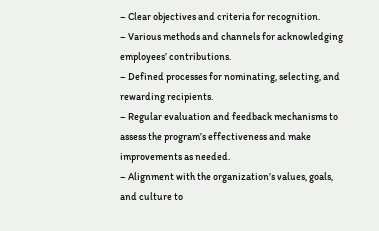– Clear objectives and criteria for recognition.
– Various methods and channels for acknowledging employees’ contributions.
– Defined processes for nominating, selecting, and rewarding recipients.
– Regular evaluation and feedback mechanisms to assess the program’s effectiveness and make improvements as needed.
– Alignment with the organization’s values, goals, and culture to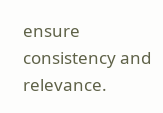ensure consistency and relevance.